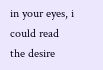in your eyes, i could read the desire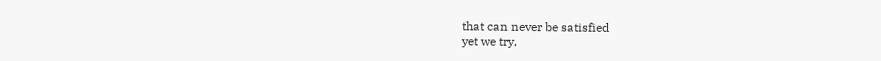that can never be satisfied
yet we try,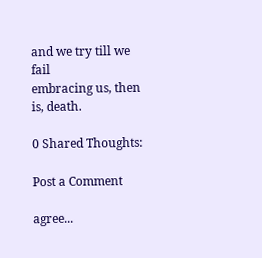and we try till we fail
embracing us, then is, death.

0 Shared Thoughts:

Post a Comment

agree...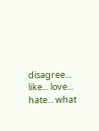disagree... like... love... hate... what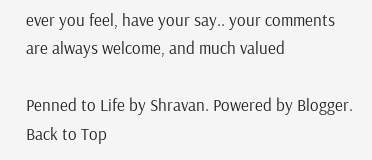ever you feel, have your say.. your comments are always welcome, and much valued

Penned to Life by Shravan. Powered by Blogger.
Back to Top